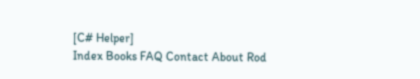[C# Helper]
Index Books FAQ Contact About Rod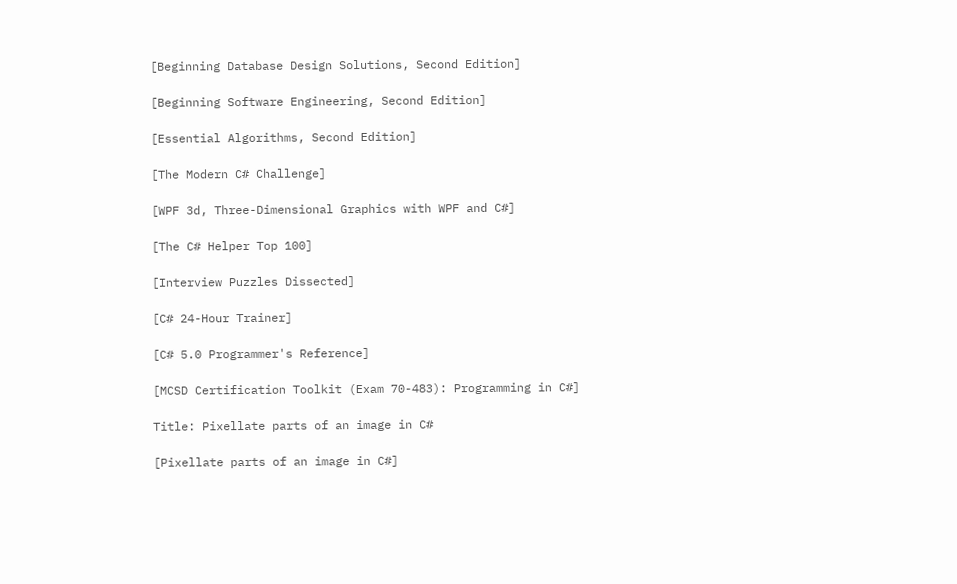[Beginning Database Design Solutions, Second Edition]

[Beginning Software Engineering, Second Edition]

[Essential Algorithms, Second Edition]

[The Modern C# Challenge]

[WPF 3d, Three-Dimensional Graphics with WPF and C#]

[The C# Helper Top 100]

[Interview Puzzles Dissected]

[C# 24-Hour Trainer]

[C# 5.0 Programmer's Reference]

[MCSD Certification Toolkit (Exam 70-483): Programming in C#]

Title: Pixellate parts of an image in C#

[Pixellate parts of an image in C#]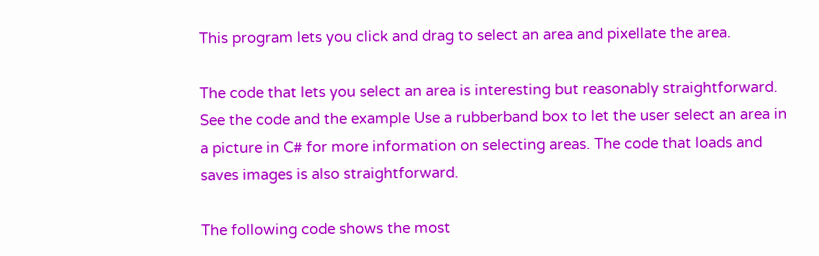This program lets you click and drag to select an area and pixellate the area.

The code that lets you select an area is interesting but reasonably straightforward. See the code and the example Use a rubberband box to let the user select an area in a picture in C# for more information on selecting areas. The code that loads and saves images is also straightforward.

The following code shows the most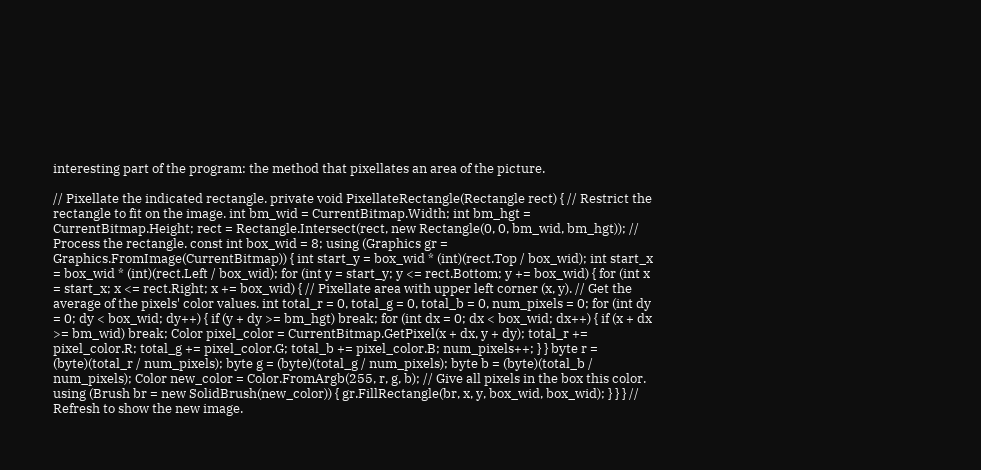interesting part of the program: the method that pixellates an area of the picture.

// Pixellate the indicated rectangle. private void PixellateRectangle(Rectangle rect) { // Restrict the rectangle to fit on the image. int bm_wid = CurrentBitmap.Width; int bm_hgt = CurrentBitmap.Height; rect = Rectangle.Intersect(rect, new Rectangle(0, 0, bm_wid, bm_hgt)); // Process the rectangle. const int box_wid = 8; using (Graphics gr = Graphics.FromImage(CurrentBitmap)) { int start_y = box_wid * (int)(rect.Top / box_wid); int start_x = box_wid * (int)(rect.Left / box_wid); for (int y = start_y; y <= rect.Bottom; y += box_wid) { for (int x = start_x; x <= rect.Right; x += box_wid) { // Pixellate area with upper left corner (x, y). // Get the average of the pixels' color values. int total_r = 0, total_g = 0, total_b = 0, num_pixels = 0; for (int dy = 0; dy < box_wid; dy++) { if (y + dy >= bm_hgt) break; for (int dx = 0; dx < box_wid; dx++) { if (x + dx >= bm_wid) break; Color pixel_color = CurrentBitmap.GetPixel(x + dx, y + dy); total_r += pixel_color.R; total_g += pixel_color.G; total_b += pixel_color.B; num_pixels++; } } byte r = (byte)(total_r / num_pixels); byte g = (byte)(total_g / num_pixels); byte b = (byte)(total_b / num_pixels); Color new_color = Color.FromArgb(255, r, g, b); // Give all pixels in the box this color. using (Brush br = new SolidBrush(new_color)) { gr.FillRectangle(br, x, y, box_wid, box_wid); } } } // Refresh to show the new image.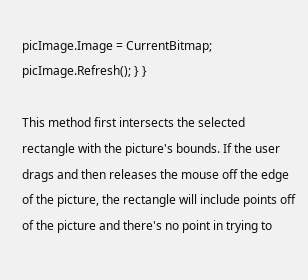picImage.Image = CurrentBitmap; picImage.Refresh(); } }

This method first intersects the selected rectangle with the picture's bounds. If the user drags and then releases the mouse off the edge of the picture, the rectangle will include points off of the picture and there's no point in trying to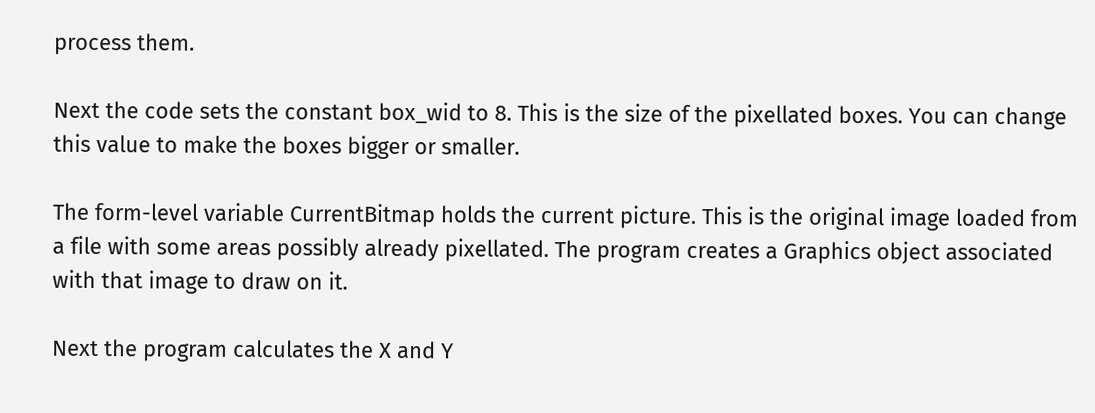process them.

Next the code sets the constant box_wid to 8. This is the size of the pixellated boxes. You can change this value to make the boxes bigger or smaller.

The form-level variable CurrentBitmap holds the current picture. This is the original image loaded from a file with some areas possibly already pixellated. The program creates a Graphics object associated with that image to draw on it.

Next the program calculates the X and Y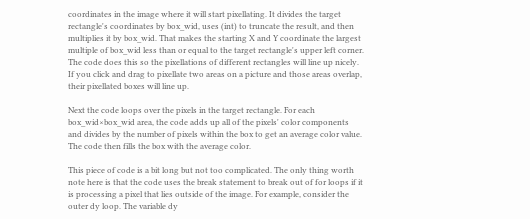coordinates in the image where it will start pixellating. It divides the target rectangle's coordinates by box_wid, uses (int) to truncate the result, and then multiplies it by box_wid. That makes the starting X and Y coordinate the largest multiple of box_wid less than or equal to the target rectangle's upper left corner. The code does this so the pixellations of different rectangles will line up nicely. If you click and drag to pixellate two areas on a picture and those areas overlap, their pixellated boxes will line up.

Next the code loops over the pixels in the target rectangle. For each box_wid×box_wid area, the code adds up all of the pixels' color components and divides by the number of pixels within the box to get an average color value. The code then fills the box with the average color.

This piece of code is a bit long but not too complicated. The only thing worth note here is that the code uses the break statement to break out of for loops if it is processing a pixel that lies outside of the image. For example, consider the outer dy loop. The variable dy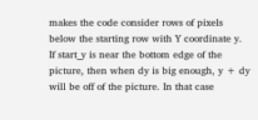makes the code consider rows of pixels below the starting row with Y coordinate y. If start_y is near the bottom edge of the picture, then when dy is big enough, y + dy will be off of the picture. In that case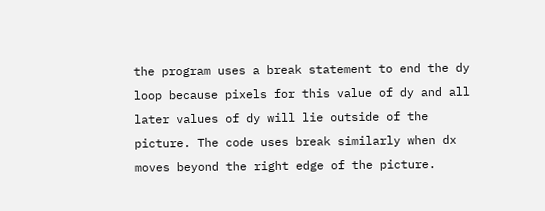the program uses a break statement to end the dy loop because pixels for this value of dy and all later values of dy will lie outside of the picture. The code uses break similarly when dx moves beyond the right edge of the picture.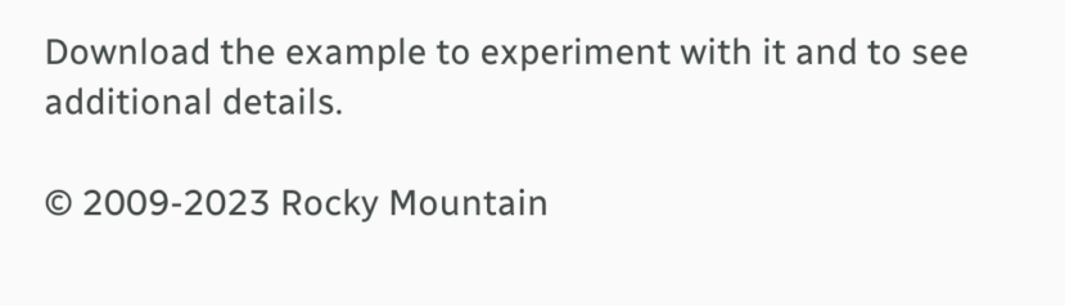Download the example to experiment with it and to see additional details.

© 2009-2023 Rocky Mountain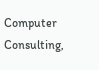Computer Consulting,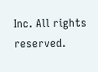Inc. All rights reserved.